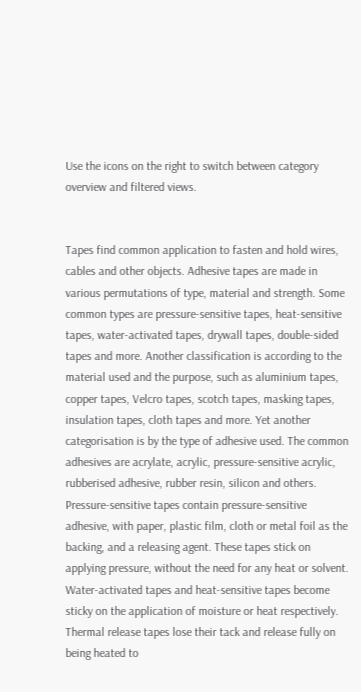Use the icons on the right to switch between category overview and filtered views.


Tapes find common application to fasten and hold wires, cables and other objects. Adhesive tapes are made in various permutations of type, material and strength. Some common types are pressure-sensitive tapes, heat-sensitive tapes, water-activated tapes, drywall tapes, double-sided tapes and more. Another classification is according to the material used and the purpose, such as aluminium tapes, copper tapes, Velcro tapes, scotch tapes, masking tapes, insulation tapes, cloth tapes and more. Yet another categorisation is by the type of adhesive used. The common adhesives are acrylate, acrylic, pressure-sensitive acrylic, rubberised adhesive, rubber resin, silicon and others. Pressure-sensitive tapes contain pressure-sensitive adhesive, with paper, plastic film, cloth or metal foil as the backing, and a releasing agent. These tapes stick on applying pressure, without the need for any heat or solvent. Water-activated tapes and heat-sensitive tapes become sticky on the application of moisture or heat respectively. Thermal release tapes lose their tack and release fully on being heated to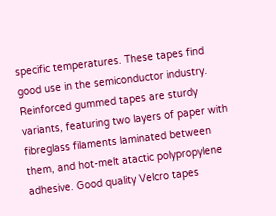specific temperatures. These tapes find good use in the semiconductor industry. Reinforced gummed tapes are sturdy variants, featuring two layers of paper with fibreglass filaments laminated between them, and hot-melt atactic polypropylene adhesive. Good quality Velcro tapes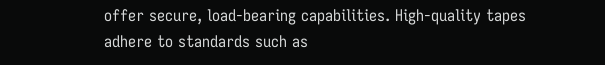offer secure, load-bearing capabilities. High-quality tapes adhere to standards such as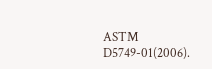ASTM D5749-01(2006).